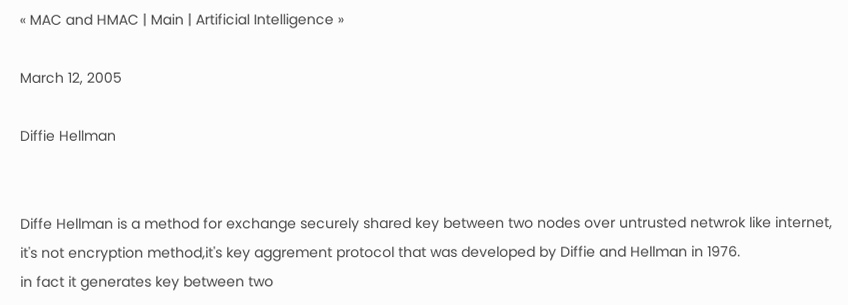« MAC and HMAC | Main | Artificial Intelligence »

March 12, 2005

Diffie Hellman


Diffe Hellman is a method for exchange securely shared key between two nodes over untrusted netwrok like internet, it's not encryption method,it's key aggrement protocol that was developed by Diffie and Hellman in 1976.
in fact it generates key between two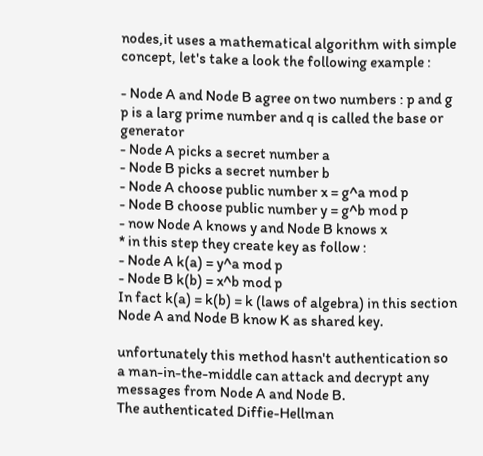nodes,it uses a mathematical algorithm with simple concept, let's take a look the following example :

- Node A and Node B agree on two numbers : p and g
p is a larg prime number and q is called the base or generator
- Node A picks a secret number a
- Node B picks a secret number b
- Node A choose public number x = g^a mod p
- Node B choose public number y = g^b mod p
- now Node A knows y and Node B knows x
* in this step they create key as follow :
- Node A k(a) = y^a mod p
- Node B k(b) = x^b mod p
In fact k(a) = k(b) = k (laws of algebra) in this section Node A and Node B know K as shared key.

unfortunately this method hasn't authentication so a man-in-the-middle can attack and decrypt any messages from Node A and Node B.
The authenticated Diffie-Hellman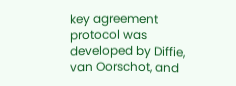key agreement protocol was developed by Diffie, van Oorschot, and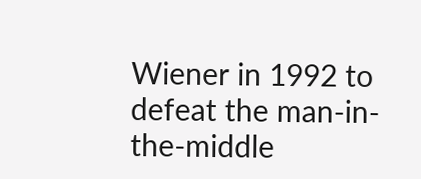Wiener in 1992 to defeat the man-in-the-middle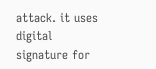attack. it uses digital signature for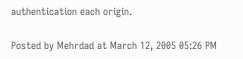authentication each origin.

Posted by Mehrdad at March 12, 2005 05:26 PM